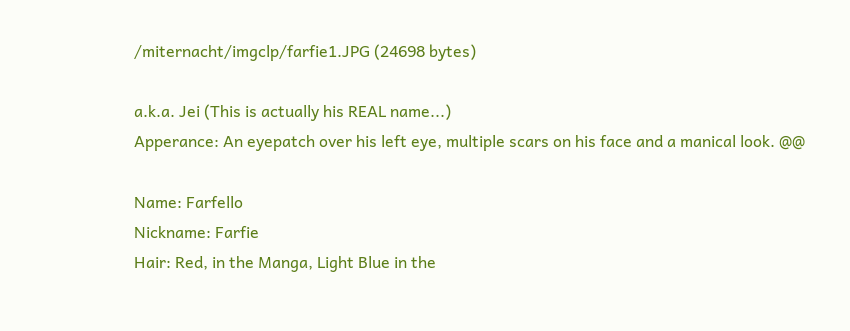/miternacht/imgclp/farfie1.JPG (24698 bytes)

a.k.a. Jei (This is actually his REAL name...)
Apperance: An eyepatch over his left eye, multiple scars on his face and a manical look. @@

Name: Farfello
Nickname: Farfie
Hair: Red, in the Manga, Light Blue in the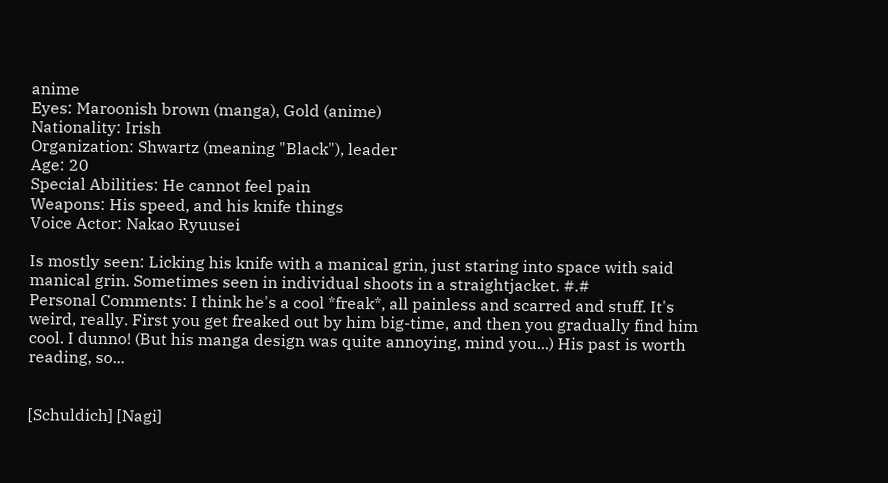anime
Eyes: Maroonish brown (manga), Gold (anime)
Nationality: Irish
Organization: Shwartz (meaning "Black"), leader
Age: 20
Special Abilities: He cannot feel pain
Weapons: His speed, and his knife things
Voice Actor: Nakao Ryuusei

Is mostly seen: Licking his knife with a manical grin, just staring into space with said manical grin. Sometimes seen in individual shoots in a straightjacket. #.#
Personal Comments: I think he's a cool *freak*, all painless and scarred and stuff. It's weird, really. First you get freaked out by him big-time, and then you gradually find him cool. I dunno! (But his manga design was quite annoying, mind you...) His past is worth reading, so...


[Schuldich] [Nagi]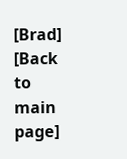[Brad] [Back to main page]